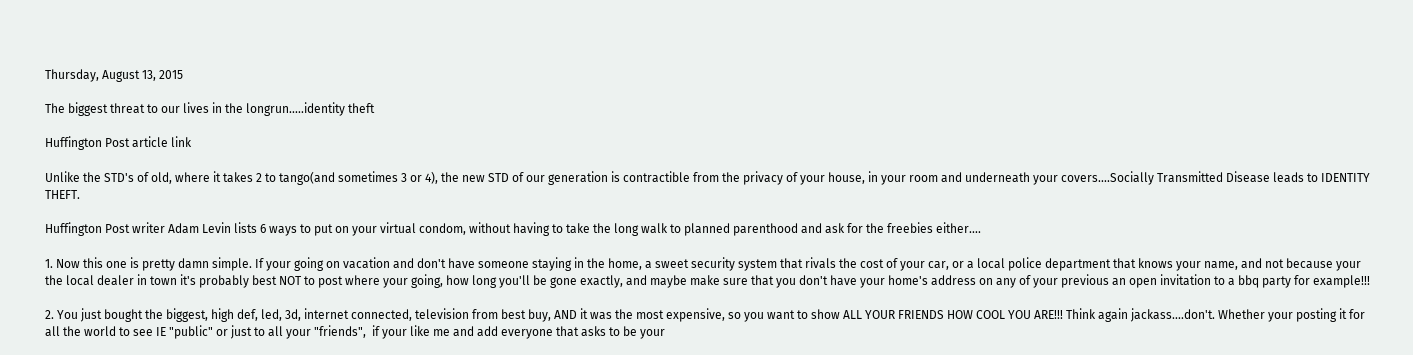Thursday, August 13, 2015

The biggest threat to our lives in the longrun.....identity theft

Huffington Post article link

Unlike the STD's of old, where it takes 2 to tango(and sometimes 3 or 4), the new STD of our generation is contractible from the privacy of your house, in your room and underneath your covers....Socially Transmitted Disease leads to IDENTITY THEFT.

Huffington Post writer Adam Levin lists 6 ways to put on your virtual condom, without having to take the long walk to planned parenthood and ask for the freebies either....

1. Now this one is pretty damn simple. If your going on vacation and don't have someone staying in the home, a sweet security system that rivals the cost of your car, or a local police department that knows your name, and not because your the local dealer in town it's probably best NOT to post where your going, how long you'll be gone exactly, and maybe make sure that you don't have your home's address on any of your previous an open invitation to a bbq party for example!!!

2. You just bought the biggest, high def, led, 3d, internet connected, television from best buy, AND it was the most expensive, so you want to show ALL YOUR FRIENDS HOW COOL YOU ARE!!! Think again jackass....don't. Whether your posting it for all the world to see IE "public" or just to all your "friends",  if your like me and add everyone that asks to be your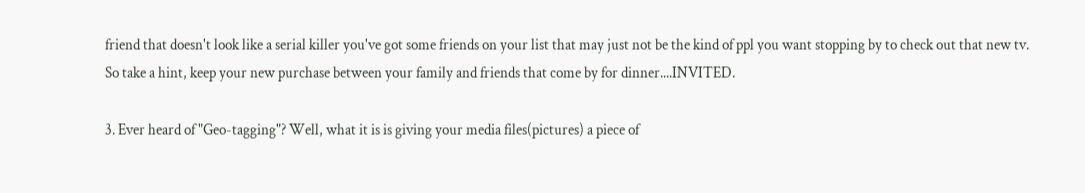friend that doesn't look like a serial killer you've got some friends on your list that may just not be the kind of ppl you want stopping by to check out that new tv. So take a hint, keep your new purchase between your family and friends that come by for dinner....INVITED.

3. Ever heard of "Geo-tagging"? Well, what it is is giving your media files(pictures) a piece of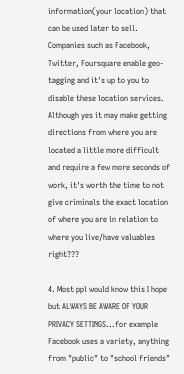information(your location) that can be used later to sell. Companies such as Facebook, Twitter, Foursquare enable geo-tagging and it's up to you to disable these location services. Although yes it may make getting directions from where you are located a little more difficult and require a few more seconds of work, it's worth the time to not give criminals the exact location of where you are in relation to where you live/have valuables right???

4. Most ppl would know this I hope but ALWAYS BE AWARE OF YOUR PRIVACY SETTINGS...for example Facebook uses a variety, anything from "public" to "school friends"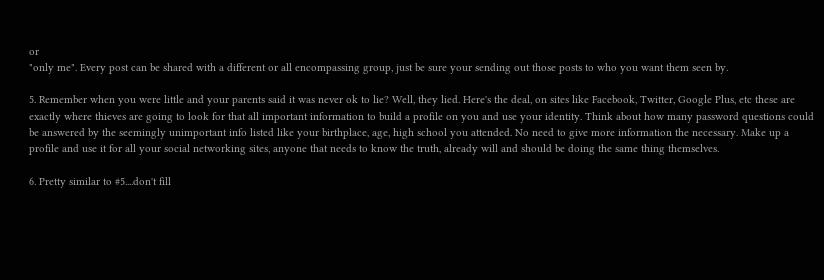or
"only me". Every post can be shared with a different or all encompassing group, just be sure your sending out those posts to who you want them seen by.

5. Remember when you were little and your parents said it was never ok to lie? Well, they lied. Here's the deal, on sites like Facebook, Twitter, Google Plus, etc these are exactly where thieves are going to look for that all important information to build a profile on you and use your identity. Think about how many password questions could be answered by the seemingly unimportant info listed like your birthplace, age, high school you attended. No need to give more information the necessary. Make up a profile and use it for all your social networking sites, anyone that needs to know the truth, already will and should be doing the same thing themselves.

6. Pretty similar to #5....don't fill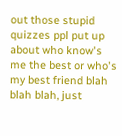out those stupid quizzes ppl put up about who know's me the best or who's my best friend blah blah blah, just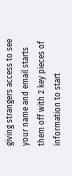giving strangers access to see your name and email starts them off with 2 key pieces of information to start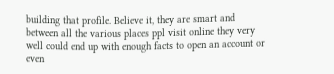building that profile. Believe it, they are smart and between all the various places ppl visit online they very well could end up with enough facts to open an account or even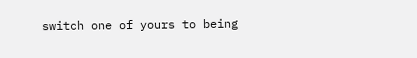switch one of yours to being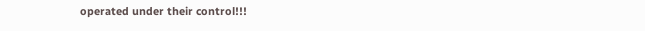operated under their control!!!